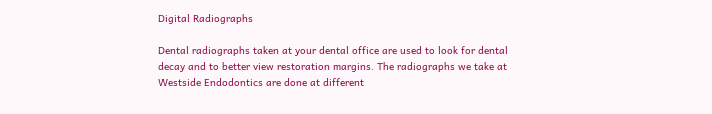Digital Radiographs

Dental radiographs taken at your dental office are used to look for dental decay and to better view restoration margins. The radiographs we take at Westside Endodontics are done at different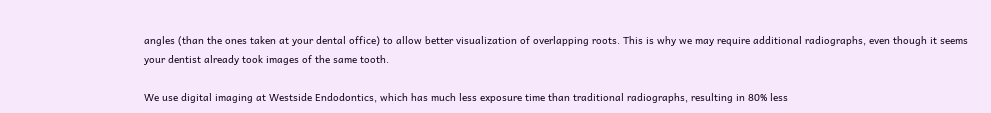angles (than the ones taken at your dental office) to allow better visualization of overlapping roots. This is why we may require additional radiographs, even though it seems your dentist already took images of the same tooth.

We use digital imaging at Westside Endodontics, which has much less exposure time than traditional radiographs, resulting in 80% less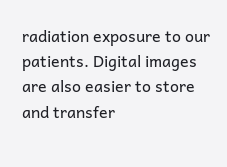radiation exposure to our patients. Digital images are also easier to store and transfer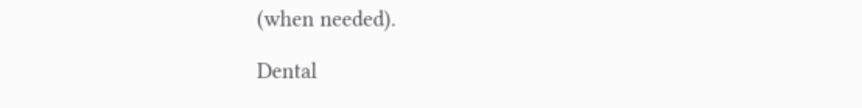(when needed).

Dental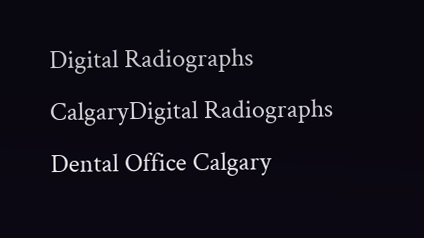Digital Radiographs CalgaryDigital Radiographs Dental Office Calgary